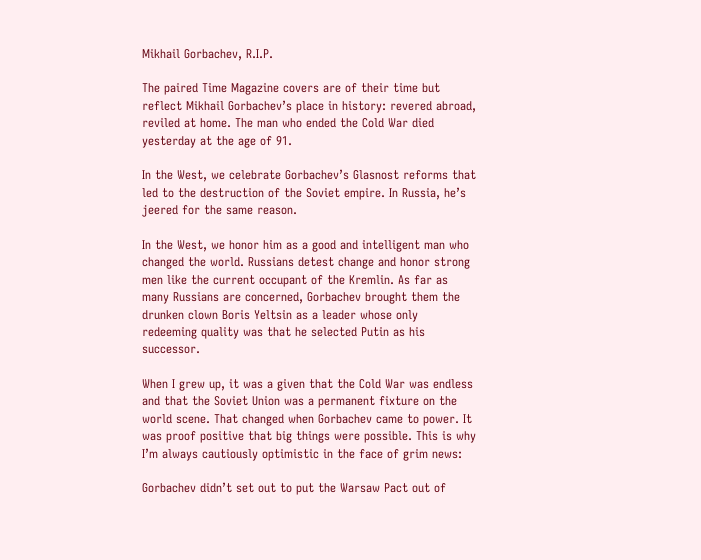Mikhail Gorbachev, R.I.P.

The paired Time Magazine covers are of their time but reflect Mikhail Gorbachev’s place in history: revered abroad, reviled at home. The man who ended the Cold War died yesterday at the age of 91.

In the West, we celebrate Gorbachev’s Glasnost reforms that led to the destruction of the Soviet empire. In Russia, he’s jeered for the same reason.

In the West, we honor him as a good and intelligent man who changed the world. Russians detest change and honor strong men like the current occupant of the Kremlin. As far as many Russians are concerned, Gorbachev brought them the drunken clown Boris Yeltsin as a leader whose only redeeming quality was that he selected Putin as his successor.

When I grew up, it was a given that the Cold War was endless and that the Soviet Union was a permanent fixture on the world scene. That changed when Gorbachev came to power. It was proof positive that big things were possible. This is why I’m always cautiously optimistic in the face of grim news:

Gorbachev didn’t set out to put the Warsaw Pact out of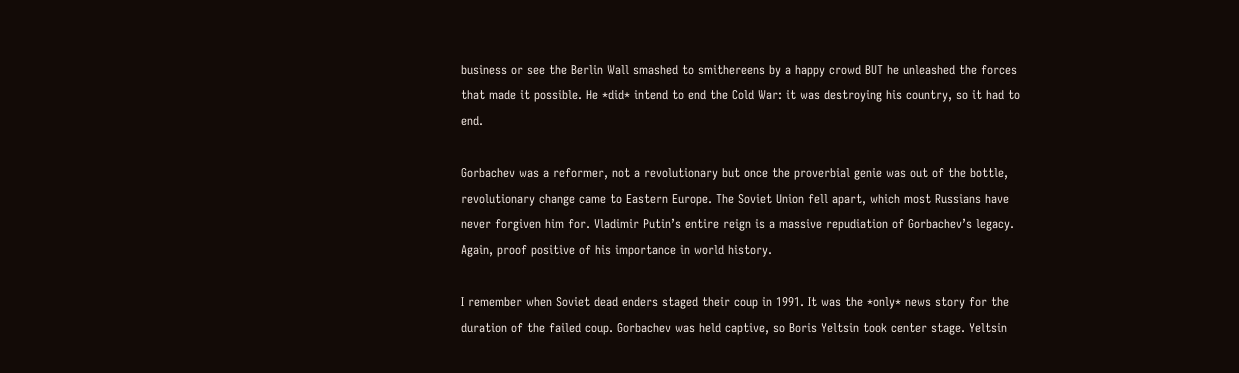business or see the Berlin Wall smashed to smithereens by a happy crowd BUT he unleashed the forces that made it possible. He *did* intend to end the Cold War: it was destroying his country, so it had to end.

Gorbachev was a reformer, not a revolutionary but once the proverbial genie was out of the bottle, revolutionary change came to Eastern Europe. The Soviet Union fell apart, which most Russians have never forgiven him for. Vladimir Putin’s entire reign is a massive repudiation of Gorbachev’s legacy. Again, proof positive of his importance in world history.

I remember when Soviet dead enders staged their coup in 1991. It was the *only* news story for the duration of the failed coup. Gorbachev was held captive, so Boris Yeltsin took center stage. Yeltsin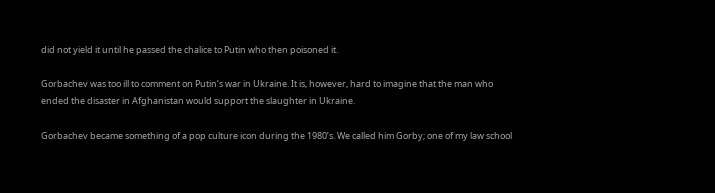did not yield it until he passed the chalice to Putin who then poisoned it.

Gorbachev was too ill to comment on Putin’s war in Ukraine. It is, however, hard to imagine that the man who ended the disaster in Afghanistan would support the slaughter in Ukraine.

Gorbachev became something of a pop culture icon during the 1980’s. We called him Gorby; one of my law school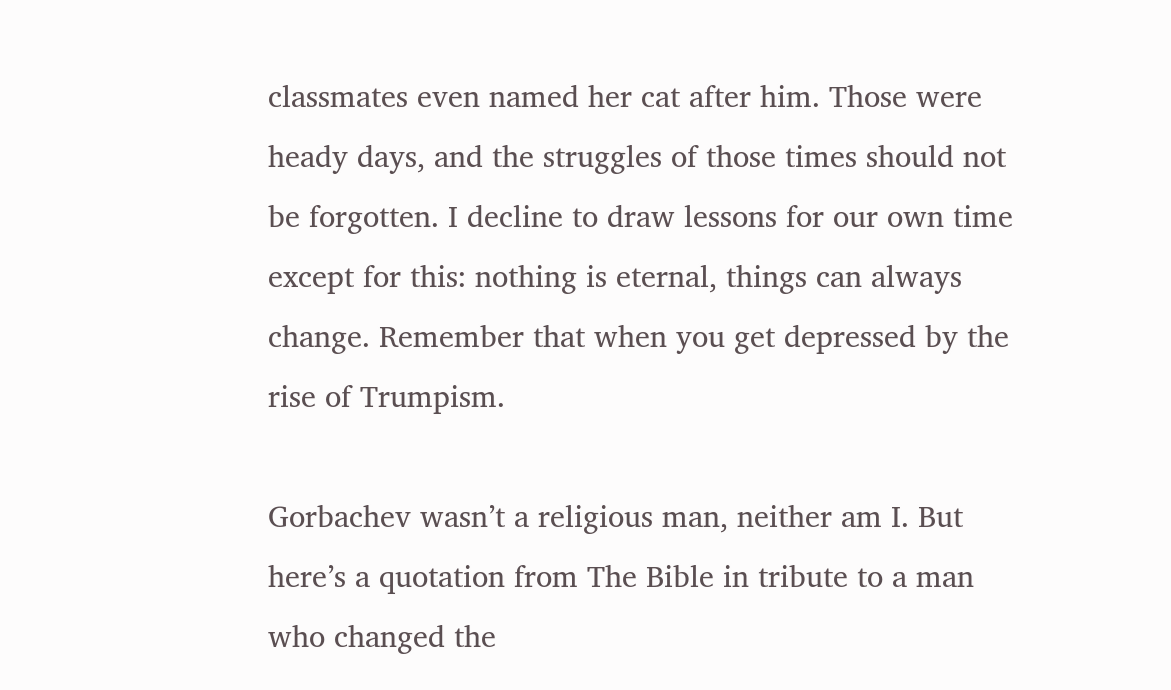classmates even named her cat after him. Those were heady days, and the struggles of those times should not be forgotten. I decline to draw lessons for our own time except for this: nothing is eternal, things can always change. Remember that when you get depressed by the rise of Trumpism.

Gorbachev wasn’t a religious man, neither am I. But here’s a quotation from The Bible in tribute to a man who changed the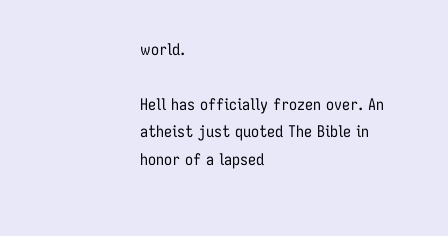world.

Hell has officially frozen over. An atheist just quoted The Bible in honor of a lapsed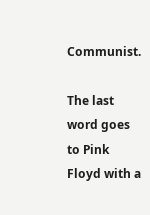Communist.

The last word goes to Pink Floyd with a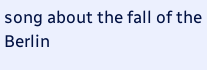song about the fall of the Berlin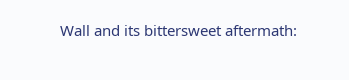Wall and its bittersweet aftermath: